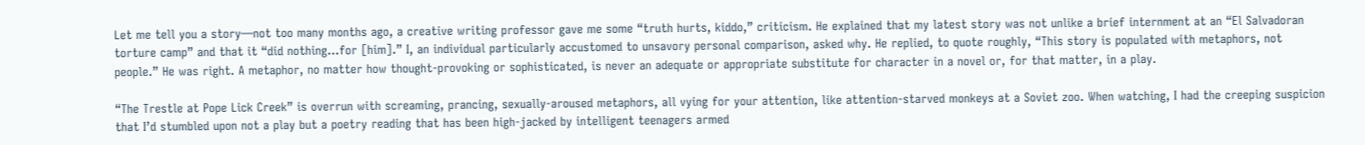Let me tell you a story—not too many months ago, a creative writing professor gave me some “truth hurts, kiddo,” criticism. He explained that my latest story was not unlike a brief internment at an “El Salvadoran torture camp” and that it “did nothing…for [him].” I, an individual particularly accustomed to unsavory personal comparison, asked why. He replied, to quote roughly, “This story is populated with metaphors, not people.” He was right. A metaphor, no matter how thought-provoking or sophisticated, is never an adequate or appropriate substitute for character in a novel or, for that matter, in a play.

“The Trestle at Pope Lick Creek” is overrun with screaming, prancing, sexually-aroused metaphors, all vying for your attention, like attention-starved monkeys at a Soviet zoo. When watching, I had the creeping suspicion that I’d stumbled upon not a play but a poetry reading that has been high-jacked by intelligent teenagers armed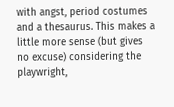with angst, period costumes and a thesaurus. This makes a little more sense (but gives no excuse) considering the playwright,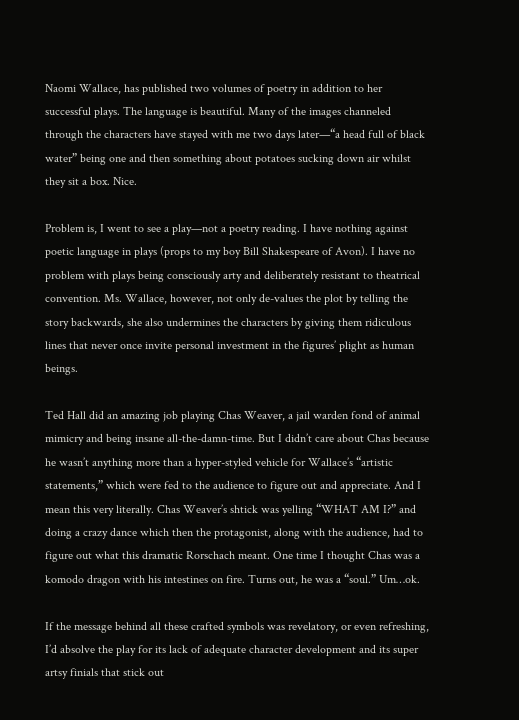Naomi Wallace, has published two volumes of poetry in addition to her successful plays. The language is beautiful. Many of the images channeled through the characters have stayed with me two days later—“a head full of black water” being one and then something about potatoes sucking down air whilst they sit a box. Nice.

Problem is, I went to see a play—not a poetry reading. I have nothing against poetic language in plays (props to my boy Bill Shakespeare of Avon). I have no problem with plays being consciously arty and deliberately resistant to theatrical convention. Ms. Wallace, however, not only de-values the plot by telling the story backwards, she also undermines the characters by giving them ridiculous lines that never once invite personal investment in the figures’ plight as human beings.

Ted Hall did an amazing job playing Chas Weaver, a jail warden fond of animal mimicry and being insane all-the-damn-time. But I didn’t care about Chas because he wasn’t anything more than a hyper-styled vehicle for Wallace’s “artistic statements,” which were fed to the audience to figure out and appreciate. And I mean this very literally. Chas Weaver’s shtick was yelling “WHAT AM I?” and doing a crazy dance which then the protagonist, along with the audience, had to figure out what this dramatic Rorschach meant. One time I thought Chas was a komodo dragon with his intestines on fire. Turns out, he was a “soul.” Um…ok.

If the message behind all these crafted symbols was revelatory, or even refreshing, I’d absolve the play for its lack of adequate character development and its super artsy finials that stick out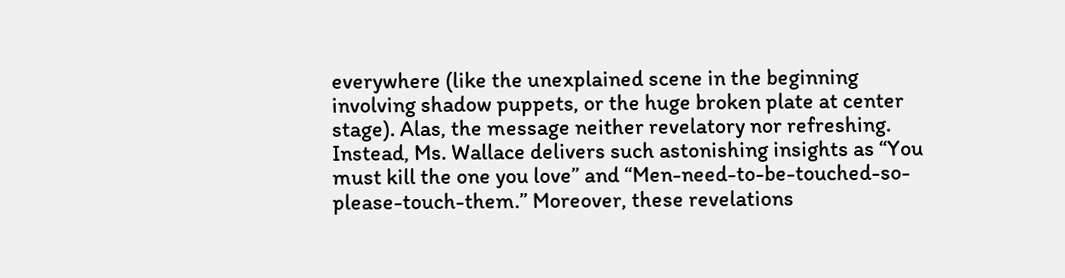everywhere (like the unexplained scene in the beginning involving shadow puppets, or the huge broken plate at center stage). Alas, the message neither revelatory nor refreshing. Instead, Ms. Wallace delivers such astonishing insights as “You must kill the one you love” and “Men-need-to-be-touched-so-please-touch-them.” Moreover, these revelations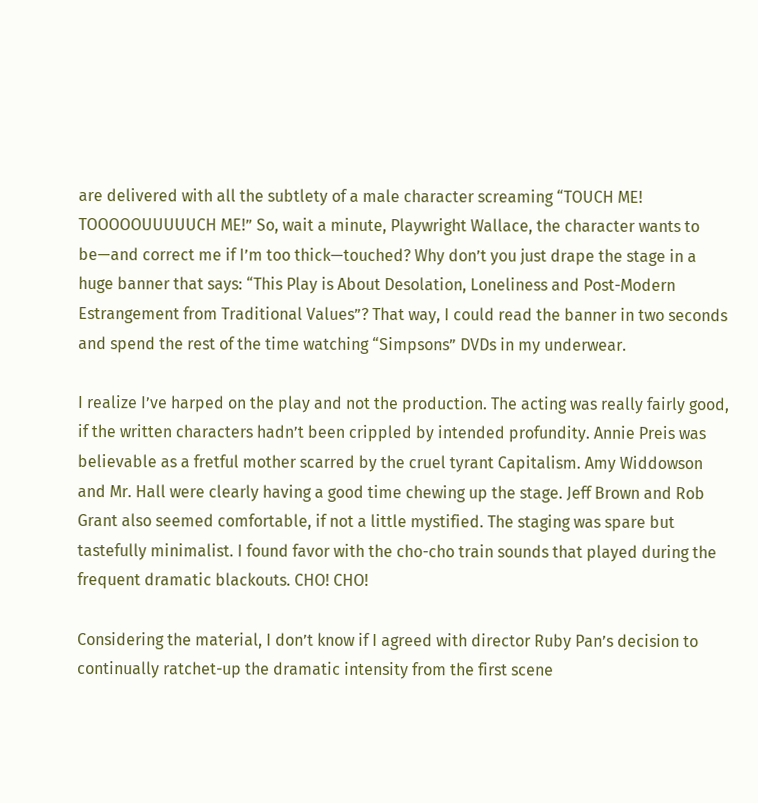are delivered with all the subtlety of a male character screaming “TOUCH ME! TOOOOOUUUUUCH ME!” So, wait a minute, Playwright Wallace, the character wants to be—and correct me if I’m too thick—touched? Why don’t you just drape the stage in a huge banner that says: “This Play is About Desolation, Loneliness and Post-Modern Estrangement from Traditional Values”? That way, I could read the banner in two seconds and spend the rest of the time watching “Simpsons” DVDs in my underwear.

I realize I’ve harped on the play and not the production. The acting was really fairly good, if the written characters hadn’t been crippled by intended profundity. Annie Preis was believable as a fretful mother scarred by the cruel tyrant Capitalism. Amy Widdowson and Mr. Hall were clearly having a good time chewing up the stage. Jeff Brown and Rob Grant also seemed comfortable, if not a little mystified. The staging was spare but tastefully minimalist. I found favor with the cho-cho train sounds that played during the frequent dramatic blackouts. CHO! CHO!

Considering the material, I don’t know if I agreed with director Ruby Pan’s decision to continually ratchet-up the dramatic intensity from the first scene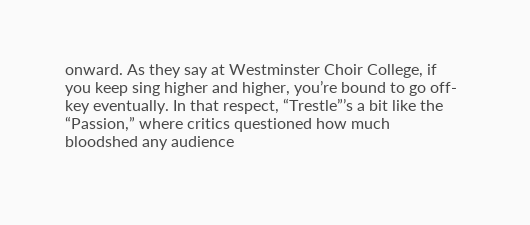onward. As they say at Westminster Choir College, if you keep sing higher and higher, you’re bound to go off-key eventually. In that respect, “Trestle”’s a bit like the “Passion,” where critics questioned how much bloodshed any audience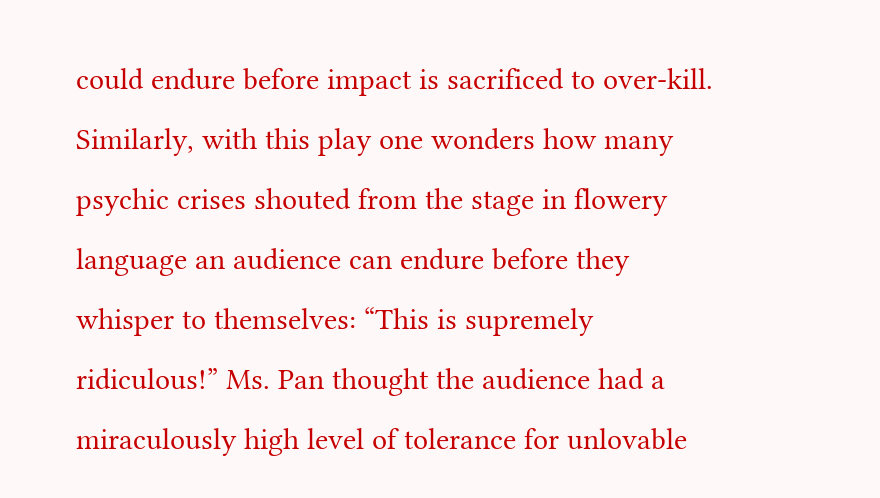could endure before impact is sacrificed to over-kill. Similarly, with this play one wonders how many psychic crises shouted from the stage in flowery language an audience can endure before they whisper to themselves: “This is supremely ridiculous!” Ms. Pan thought the audience had a miraculously high level of tolerance for unlovable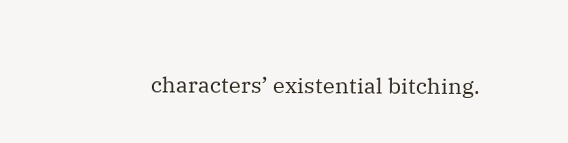characters’ existential bitching.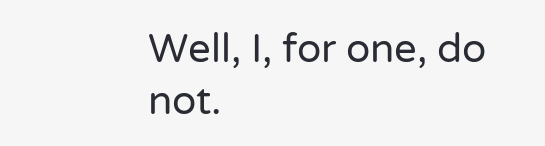Well, I, for one, do not.